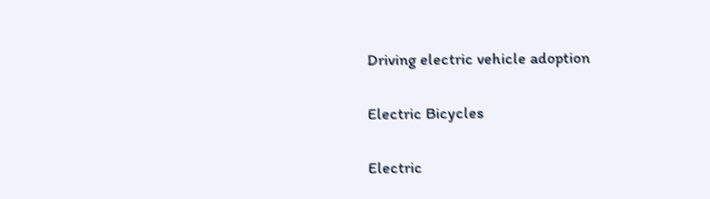Driving electric vehicle adoption

Electric Bicycles

Electric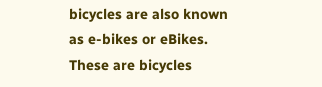bicycles are also known as e-bikes or eBikes. These are bicycles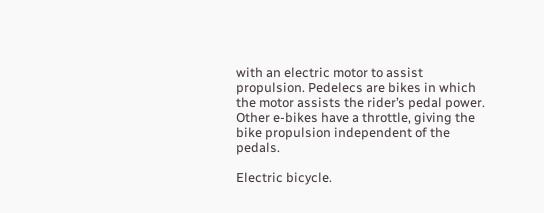with an electric motor to assist propulsion. Pedelecs are bikes in which the motor assists the rider’s pedal power. Other e-bikes have a throttle, giving the bike propulsion independent of the pedals.

Electric bicycle.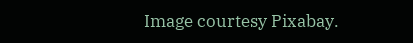Image courtesy Pixabay.